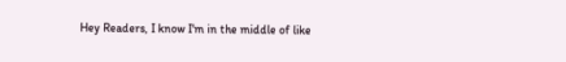Hey Readers, I know I'm in the middle of like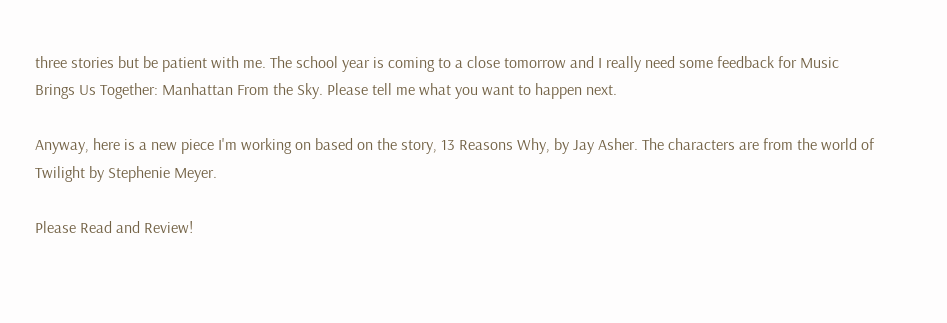three stories but be patient with me. The school year is coming to a close tomorrow and I really need some feedback for Music Brings Us Together: Manhattan From the Sky. Please tell me what you want to happen next.

Anyway, here is a new piece I'm working on based on the story, 13 Reasons Why, by Jay Asher. The characters are from the world of Twilight by Stephenie Meyer.

Please Read and Review!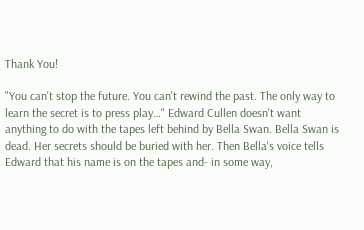Thank You!

"You can't stop the future. You can't rewind the past. The only way to learn the secret is to press play…" Edward Cullen doesn't want anything to do with the tapes left behind by Bella Swan. Bella Swan is dead. Her secrets should be buried with her. Then Bella's voice tells Edward that his name is on the tapes and- in some way,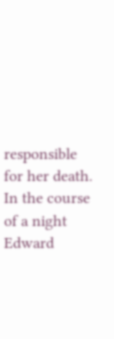responsible for her death. In the course of a night Edward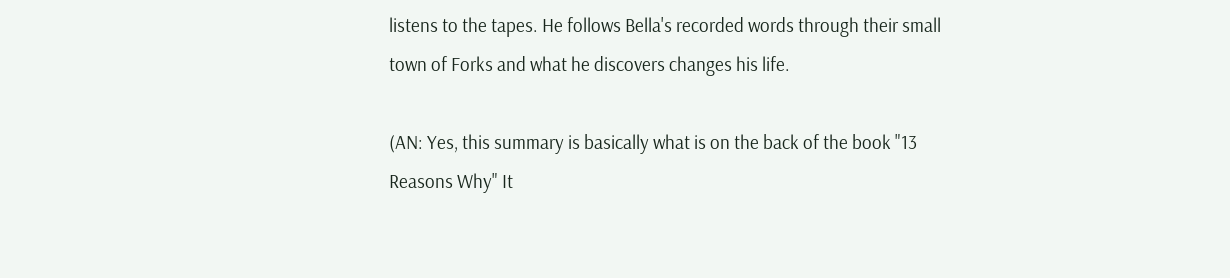listens to the tapes. He follows Bella's recorded words through their small town of Forks and what he discovers changes his life.

(AN: Yes, this summary is basically what is on the back of the book "13 Reasons Why" It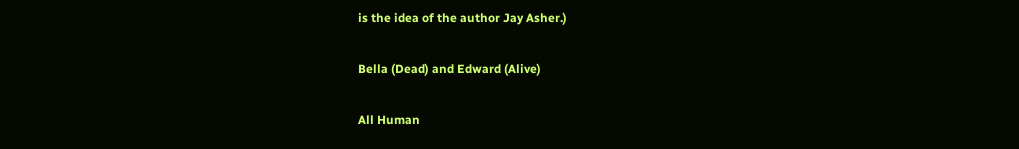is the idea of the author Jay Asher.)

Bella (Dead) and Edward (Alive)

All Human